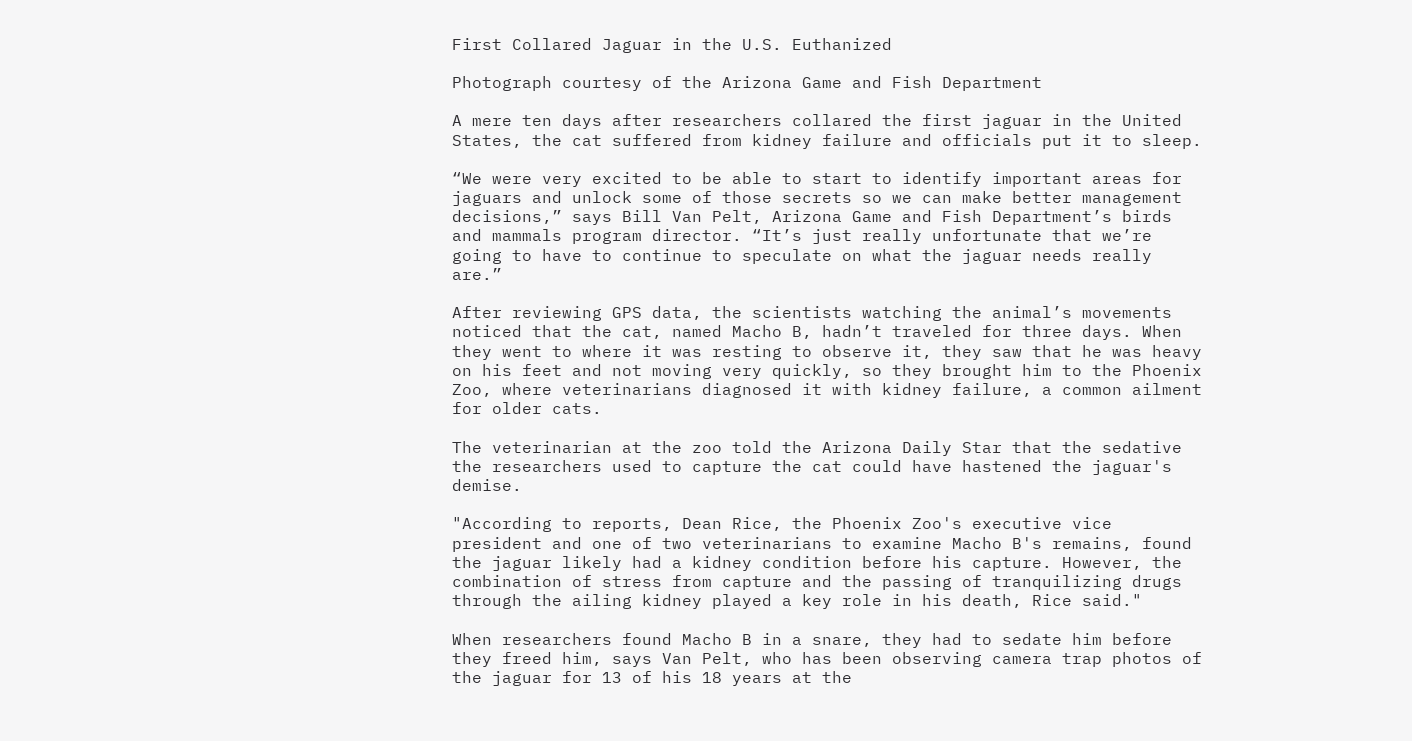First Collared Jaguar in the U.S. Euthanized

Photograph courtesy of the Arizona Game and Fish Department

A mere ten days after researchers collared the first jaguar in the United States, the cat suffered from kidney failure and officials put it to sleep.

“We were very excited to be able to start to identify important areas for jaguars and unlock some of those secrets so we can make better management decisions,” says Bill Van Pelt, Arizona Game and Fish Department’s birds and mammals program director. “It’s just really unfortunate that we’re going to have to continue to speculate on what the jaguar needs really are.”

After reviewing GPS data, the scientists watching the animal’s movements noticed that the cat, named Macho B, hadn’t traveled for three days. When they went to where it was resting to observe it, they saw that he was heavy on his feet and not moving very quickly, so they brought him to the Phoenix Zoo, where veterinarians diagnosed it with kidney failure, a common ailment for older cats.

The veterinarian at the zoo told the Arizona Daily Star that the sedative the researchers used to capture the cat could have hastened the jaguar's demise.

"According to reports, Dean Rice, the Phoenix Zoo's executive vice president and one of two veterinarians to examine Macho B's remains, found the jaguar likely had a kidney condition before his capture. However, the combination of stress from capture and the passing of tranquilizing drugs through the ailing kidney played a key role in his death, Rice said."

When researchers found Macho B in a snare, they had to sedate him before they freed him, says Van Pelt, who has been observing camera trap photos of the jaguar for 13 of his 18 years at the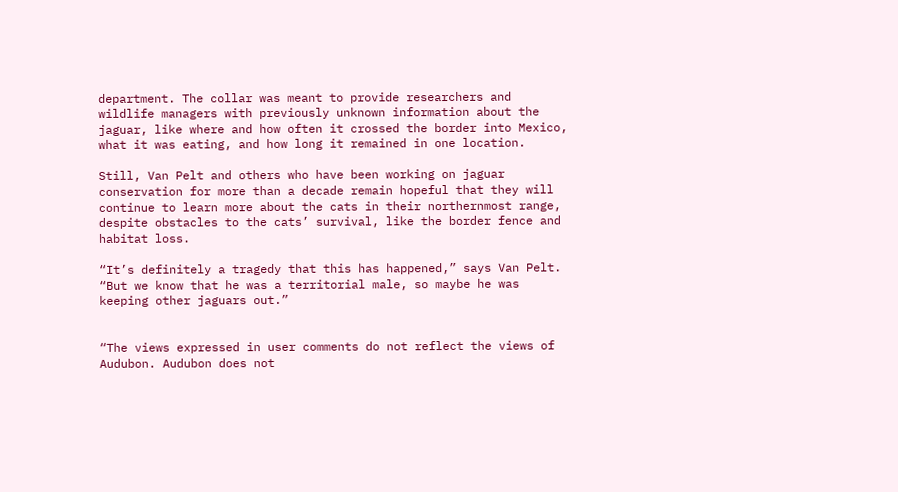department. The collar was meant to provide researchers and wildlife managers with previously unknown information about the jaguar, like where and how often it crossed the border into Mexico, what it was eating, and how long it remained in one location.

Still, Van Pelt and others who have been working on jaguar conservation for more than a decade remain hopeful that they will continue to learn more about the cats in their northernmost range, despite obstacles to the cats’ survival, like the border fence and habitat loss.

“It’s definitely a tragedy that this has happened,” says Van Pelt. “But we know that he was a territorial male, so maybe he was keeping other jaguars out.”


“The views expressed in user comments do not reflect the views of Audubon. Audubon does not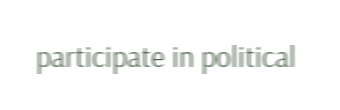participate in political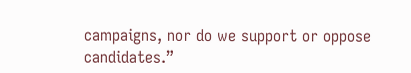campaigns, nor do we support or oppose candidates.”